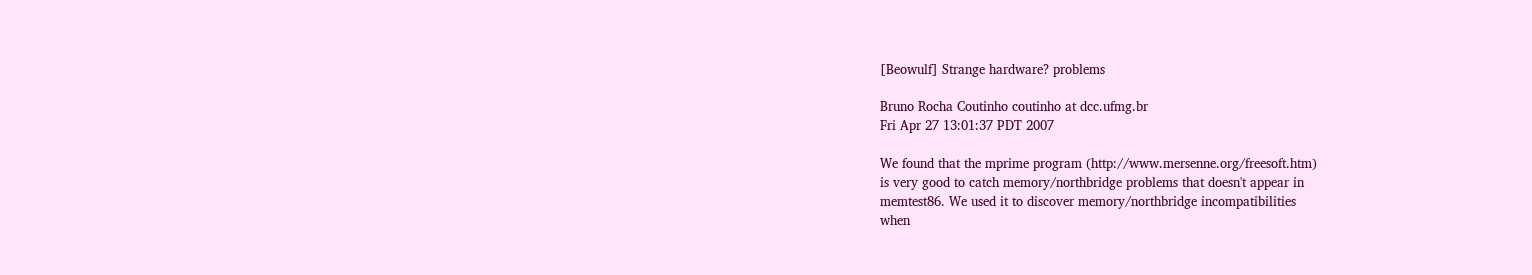[Beowulf] Strange hardware? problems

Bruno Rocha Coutinho coutinho at dcc.ufmg.br
Fri Apr 27 13:01:37 PDT 2007

We found that the mprime program (http://www.mersenne.org/freesoft.htm)
is very good to catch memory/northbridge problems that doesn't appear in
memtest86. We used it to discover memory/northbridge incompatibilities
when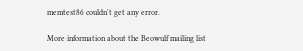memtest86 couldn't get any error.

More information about the Beowulf mailing list